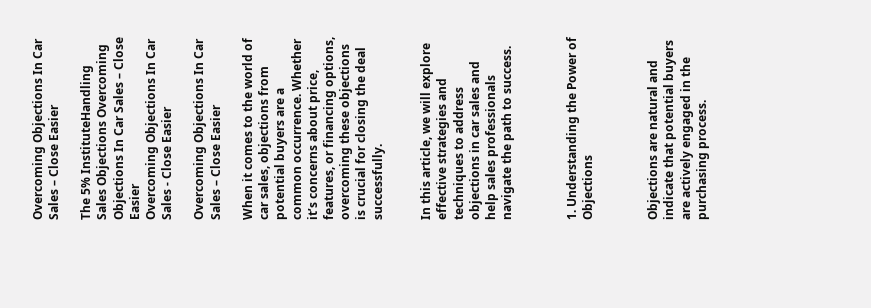Overcoming Objections In Car Sales – Close Easier

The 5% InstituteHandling Sales Objections Overcoming Objections In Car Sales – Close Easier
Overcoming Objections In Car Sales - Close Easier

Overcoming Objections In Car Sales – Close Easier

When it comes to the world of car sales, objections from potential buyers are a common occurrence. Whether it’s concerns about price, features, or financing options, overcoming these objections is crucial for closing the deal successfully.


In this article, we will explore effective strategies and techniques to address objections in car sales and help sales professionals navigate the path to success.



1. Understanding the Power of Objections



Objections are natural and indicate that potential buyers are actively engaged in the purchasing process.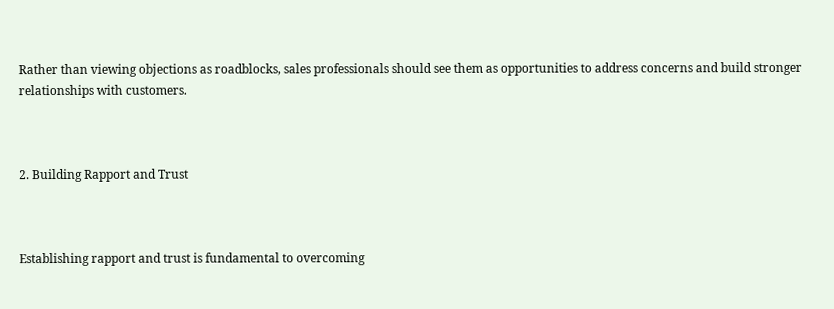Rather than viewing objections as roadblocks, sales professionals should see them as opportunities to address concerns and build stronger relationships with customers.



2. Building Rapport and Trust



Establishing rapport and trust is fundamental to overcoming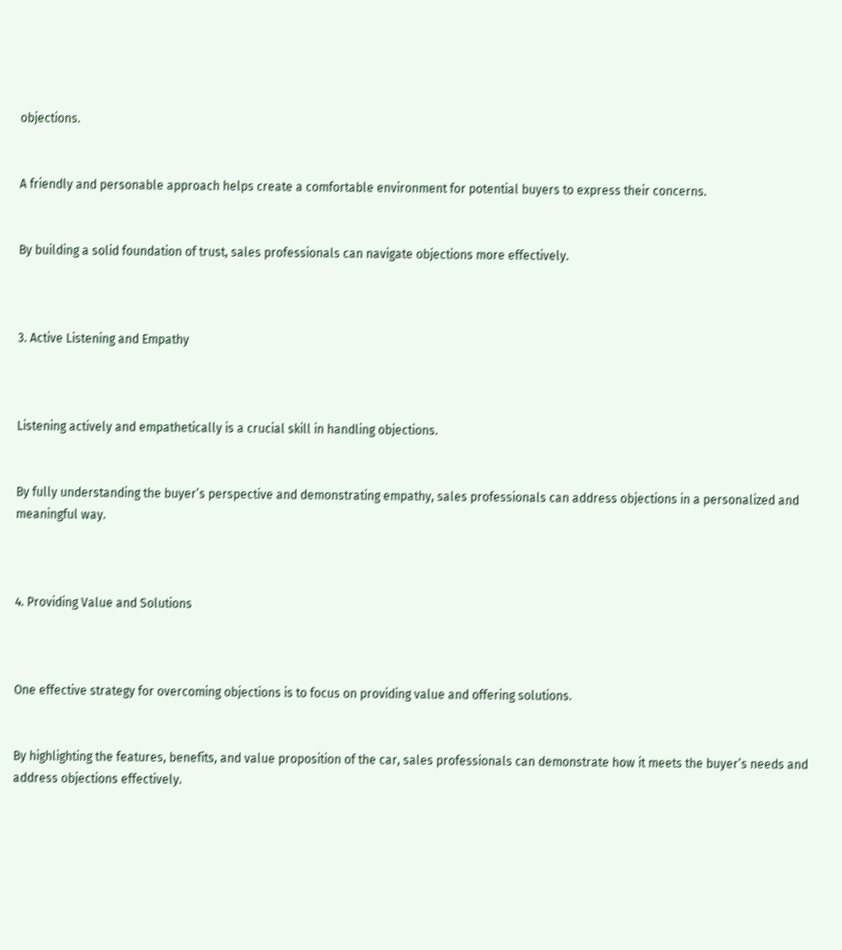objections.


A friendly and personable approach helps create a comfortable environment for potential buyers to express their concerns.


By building a solid foundation of trust, sales professionals can navigate objections more effectively.



3. Active Listening and Empathy



Listening actively and empathetically is a crucial skill in handling objections.


By fully understanding the buyer’s perspective and demonstrating empathy, sales professionals can address objections in a personalized and meaningful way.



4. Providing Value and Solutions



One effective strategy for overcoming objections is to focus on providing value and offering solutions.


By highlighting the features, benefits, and value proposition of the car, sales professionals can demonstrate how it meets the buyer’s needs and address objections effectively.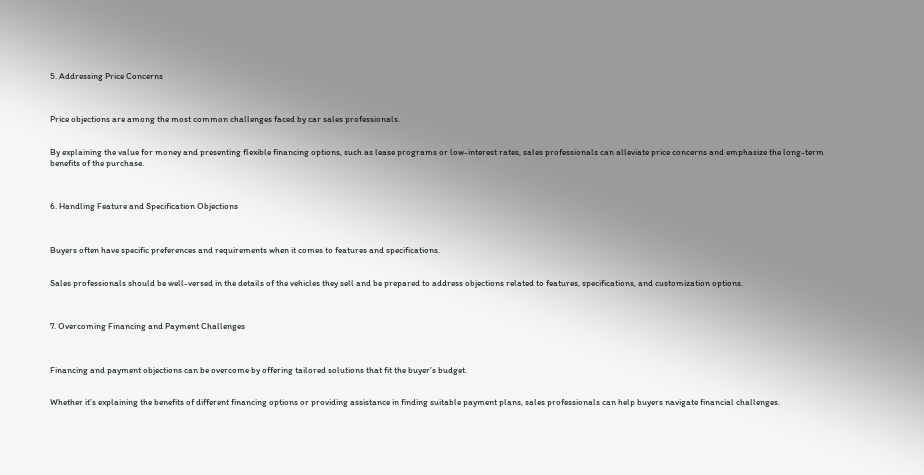5. Addressing Price Concerns



Price objections are among the most common challenges faced by car sales professionals.


By explaining the value for money and presenting flexible financing options, such as lease programs or low-interest rates, sales professionals can alleviate price concerns and emphasize the long-term benefits of the purchase.



6. Handling Feature and Specification Objections



Buyers often have specific preferences and requirements when it comes to features and specifications.


Sales professionals should be well-versed in the details of the vehicles they sell and be prepared to address objections related to features, specifications, and customization options.



7. Overcoming Financing and Payment Challenges



Financing and payment objections can be overcome by offering tailored solutions that fit the buyer’s budget.


Whether it’s explaining the benefits of different financing options or providing assistance in finding suitable payment plans, sales professionals can help buyers navigate financial challenges.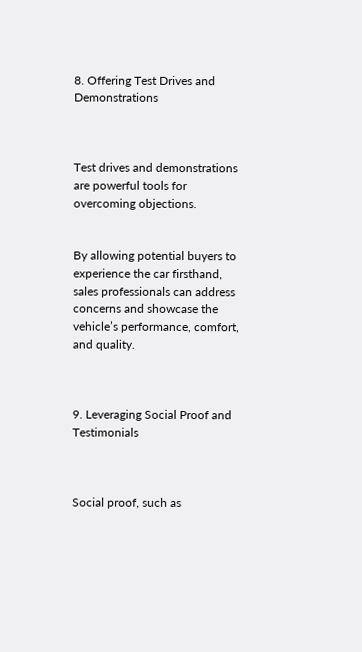8. Offering Test Drives and Demonstrations



Test drives and demonstrations are powerful tools for overcoming objections.


By allowing potential buyers to experience the car firsthand, sales professionals can address concerns and showcase the vehicle’s performance, comfort, and quality.



9. Leveraging Social Proof and Testimonials



Social proof, such as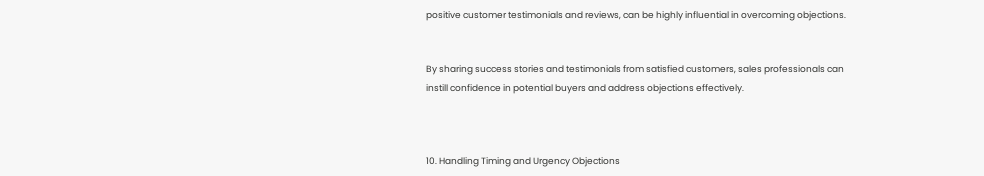positive customer testimonials and reviews, can be highly influential in overcoming objections.


By sharing success stories and testimonials from satisfied customers, sales professionals can instill confidence in potential buyers and address objections effectively.



10. Handling Timing and Urgency Objections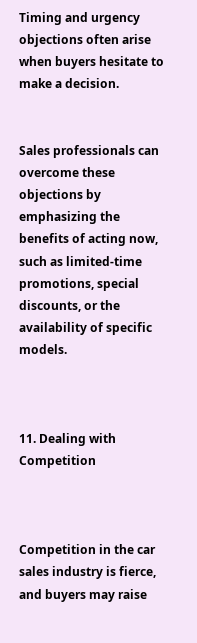Timing and urgency objections often arise when buyers hesitate to make a decision.


Sales professionals can overcome these objections by emphasizing the benefits of acting now, such as limited-time promotions, special discounts, or the availability of specific models.



11. Dealing with Competition



Competition in the car sales industry is fierce, and buyers may raise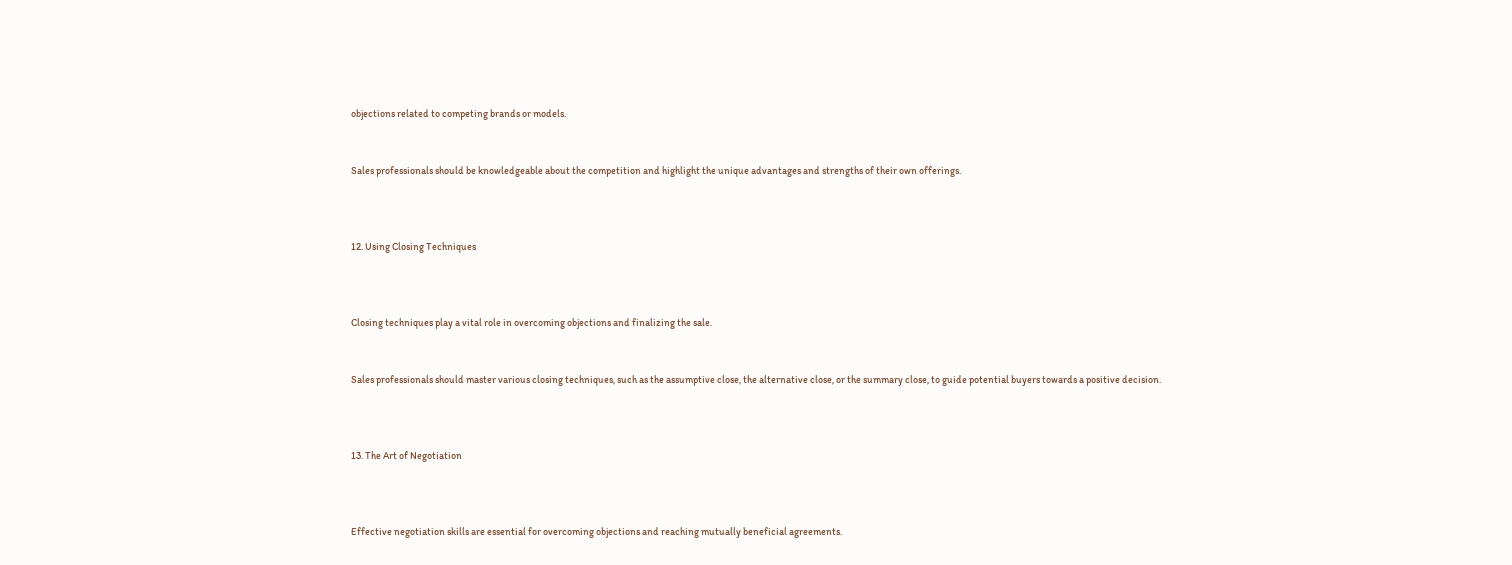objections related to competing brands or models.


Sales professionals should be knowledgeable about the competition and highlight the unique advantages and strengths of their own offerings.



12. Using Closing Techniques



Closing techniques play a vital role in overcoming objections and finalizing the sale.


Sales professionals should master various closing techniques, such as the assumptive close, the alternative close, or the summary close, to guide potential buyers towards a positive decision.



13. The Art of Negotiation



Effective negotiation skills are essential for overcoming objections and reaching mutually beneficial agreements.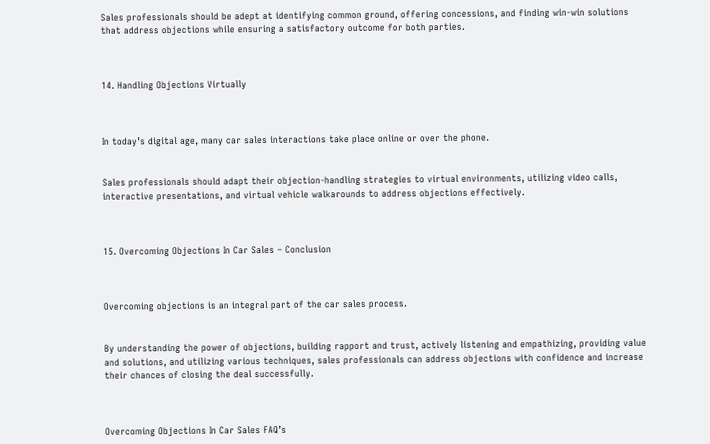Sales professionals should be adept at identifying common ground, offering concessions, and finding win-win solutions that address objections while ensuring a satisfactory outcome for both parties.



14. Handling Objections Virtually



In today’s digital age, many car sales interactions take place online or over the phone.


Sales professionals should adapt their objection-handling strategies to virtual environments, utilizing video calls, interactive presentations, and virtual vehicle walkarounds to address objections effectively.



15. Overcoming Objections In Car Sales – Conclusion



Overcoming objections is an integral part of the car sales process.


By understanding the power of objections, building rapport and trust, actively listening and empathizing, providing value and solutions, and utilizing various techniques, sales professionals can address objections with confidence and increase their chances of closing the deal successfully.



Overcoming Objections In Car Sales FAQ’s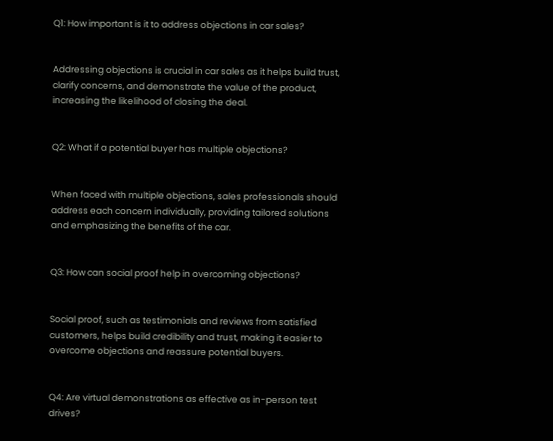Q1: How important is it to address objections in car sales?


Addressing objections is crucial in car sales as it helps build trust, clarify concerns, and demonstrate the value of the product, increasing the likelihood of closing the deal.


Q2: What if a potential buyer has multiple objections?


When faced with multiple objections, sales professionals should address each concern individually, providing tailored solutions and emphasizing the benefits of the car.


Q3: How can social proof help in overcoming objections?


Social proof, such as testimonials and reviews from satisfied customers, helps build credibility and trust, making it easier to overcome objections and reassure potential buyers.


Q4: Are virtual demonstrations as effective as in-person test drives?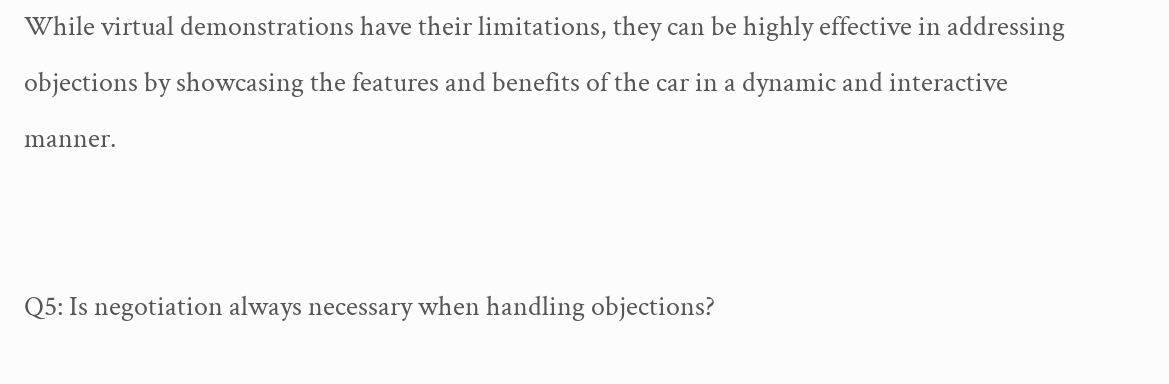While virtual demonstrations have their limitations, they can be highly effective in addressing objections by showcasing the features and benefits of the car in a dynamic and interactive manner.


Q5: Is negotiation always necessary when handling objections?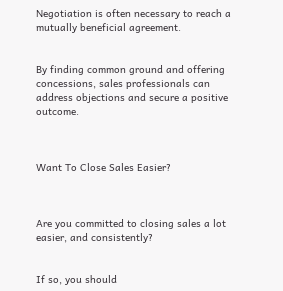Negotiation is often necessary to reach a mutually beneficial agreement.


By finding common ground and offering concessions, sales professionals can address objections and secure a positive outcome.



Want To Close Sales Easier?



Are you committed to closing sales a lot easier, and consistently?


If so, you should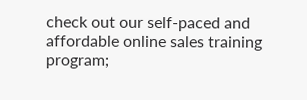check out our self-paced and affordable online sales training program;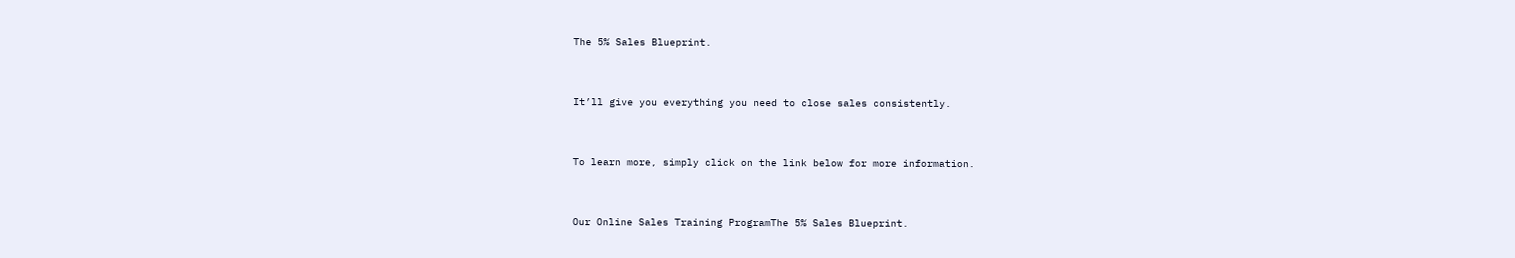The 5% Sales Blueprint.


It’ll give you everything you need to close sales consistently.


To learn more, simply click on the link below for more information.


Our Online Sales Training ProgramThe 5% Sales Blueprint.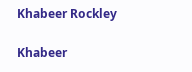Khabeer Rockley

Khabeer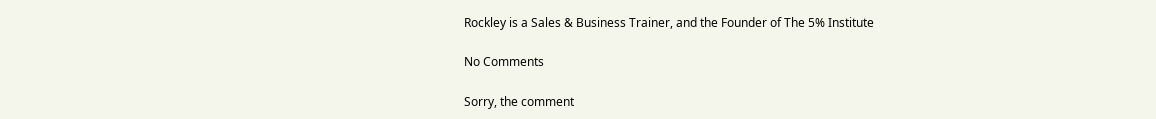Rockley is a Sales & Business Trainer, and the Founder of The 5% Institute

No Comments

Sorry, the comment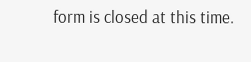form is closed at this time.